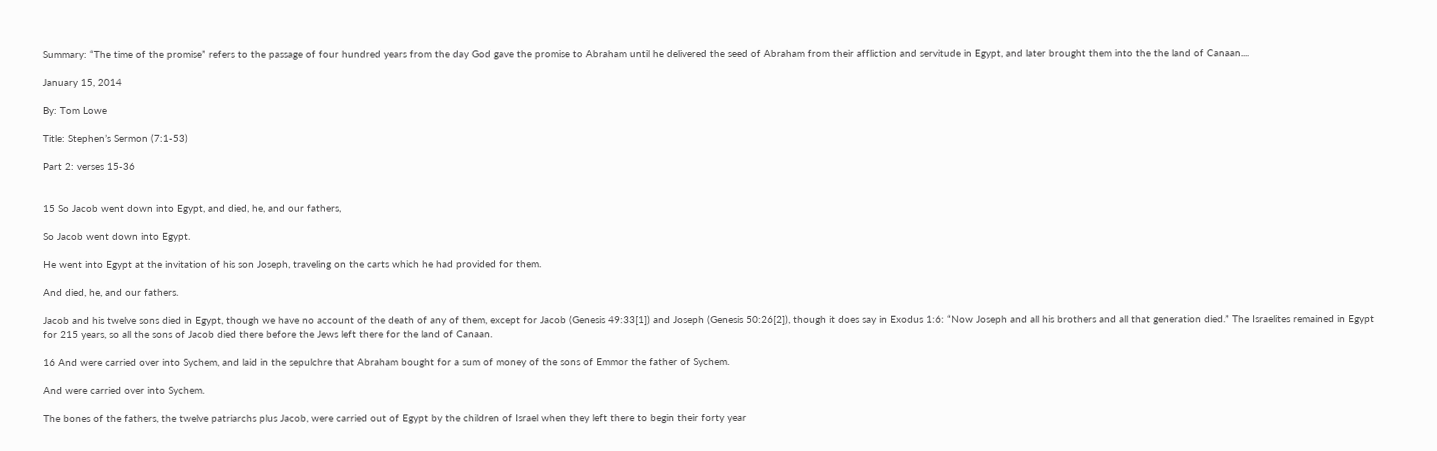Summary: “The time of the promise” refers to the passage of four hundred years from the day God gave the promise to Abraham until he delivered the seed of Abraham from their affliction and servitude in Egypt, and later brought them into the the land of Canaan....

January 15, 2014

By: Tom Lowe

Title: Stephen’s Sermon (7:1-53)

Part 2: verses 15-36


15 So Jacob went down into Egypt, and died, he, and our fathers,

So Jacob went down into Egypt.

He went into Egypt at the invitation of his son Joseph, traveling on the carts which he had provided for them.

And died, he, and our fathers.

Jacob and his twelve sons died in Egypt, though we have no account of the death of any of them, except for Jacob (Genesis 49:33[1]) and Joseph (Genesis 50:26[2]), though it does say in Exodus 1:6: “Now Joseph and all his brothers and all that generation died.” The Israelites remained in Egypt for 215 years, so all the sons of Jacob died there before the Jews left there for the land of Canaan.

16 And were carried over into Sychem, and laid in the sepulchre that Abraham bought for a sum of money of the sons of Emmor the father of Sychem.

And were carried over into Sychem.

The bones of the fathers, the twelve patriarchs plus Jacob, were carried out of Egypt by the children of Israel when they left there to begin their forty year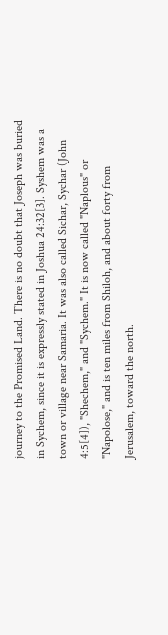journey to the Promised Land. There is no doubt that Joseph was buried in Sychem, since it is expressly stated in Joshua 24:32[3]. Syshem was a town or village near Samaria. It was also called Sichar, Sychar (John 4:5[4]), "Shechem," and "Sychem." It is now called "Naplous" or "Napolose," and is ten miles from Shiloh, and about forty from Jerusalem, toward the north.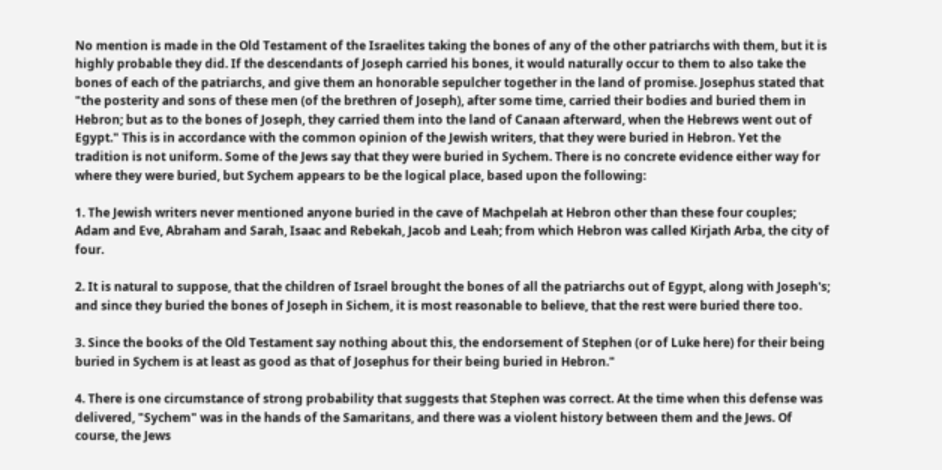No mention is made in the Old Testament of the Israelites taking the bones of any of the other patriarchs with them, but it is highly probable they did. If the descendants of Joseph carried his bones, it would naturally occur to them to also take the bones of each of the patriarchs, and give them an honorable sepulcher together in the land of promise. Josephus stated that "the posterity and sons of these men (of the brethren of Joseph), after some time, carried their bodies and buried them in Hebron; but as to the bones of Joseph, they carried them into the land of Canaan afterward, when the Hebrews went out of Egypt." This is in accordance with the common opinion of the Jewish writers, that they were buried in Hebron. Yet the tradition is not uniform. Some of the Jews say that they were buried in Sychem. There is no concrete evidence either way for where they were buried, but Sychem appears to be the logical place, based upon the following:

1. The Jewish writers never mentioned anyone buried in the cave of Machpelah at Hebron other than these four couples; Adam and Eve, Abraham and Sarah, Isaac and Rebekah, Jacob and Leah; from which Hebron was called Kirjath Arba, the city of four.

2. It is natural to suppose, that the children of Israel brought the bones of all the patriarchs out of Egypt, along with Joseph's; and since they buried the bones of Joseph in Sichem, it is most reasonable to believe, that the rest were buried there too.

3. Since the books of the Old Testament say nothing about this, the endorsement of Stephen (or of Luke here) for their being buried in Sychem is at least as good as that of Josephus for their being buried in Hebron."

4. There is one circumstance of strong probability that suggests that Stephen was correct. At the time when this defense was delivered, "Sychem" was in the hands of the Samaritans, and there was a violent history between them and the Jews. Of course, the Jews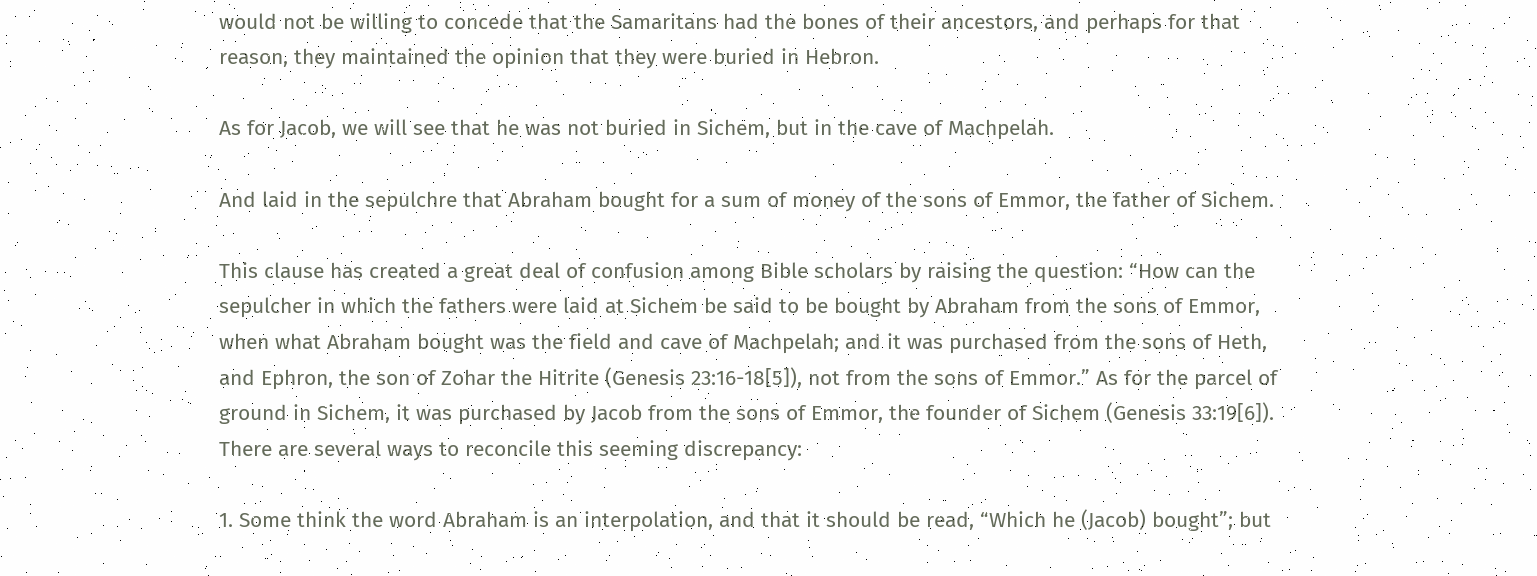would not be willing to concede that the Samaritans had the bones of their ancestors, and perhaps for that reason, they maintained the opinion that they were buried in Hebron.

As for Jacob, we will see that he was not buried in Sichem, but in the cave of Machpelah.

And laid in the sepulchre that Abraham bought for a sum of money of the sons of Emmor, the father of Sichem.

This clause has created a great deal of confusion among Bible scholars by raising the question: “How can the sepulcher in which the fathers were laid at Sichem be said to be bought by Abraham from the sons of Emmor, when what Abraham bought was the field and cave of Machpelah; and it was purchased from the sons of Heth, and Ephron, the son of Zohar the Hitrite (Genesis 23:16-18[5]), not from the sons of Emmor.” As for the parcel of ground in Sichem, it was purchased by Jacob from the sons of Emmor, the founder of Sichem (Genesis 33:19[6]). There are several ways to reconcile this seeming discrepancy:

1. Some think the word Abraham is an interpolation, and that it should be read, “Which he (Jacob) bought”; but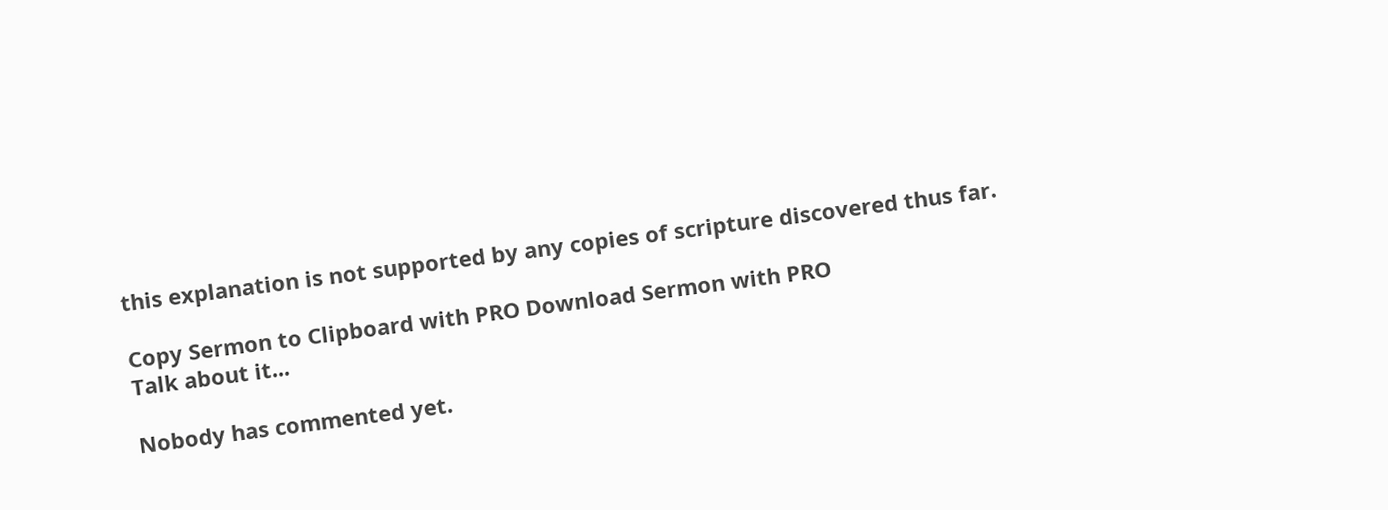this explanation is not supported by any copies of scripture discovered thus far.

Copy Sermon to Clipboard with PRO Download Sermon with PRO
Talk about it...

Nobody has commented yet.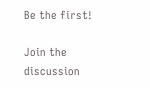Be the first!

Join the discussion